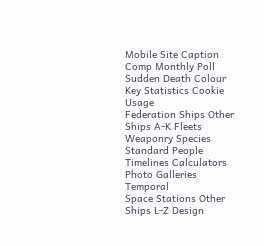Mobile Site Caption Comp Monthly Poll Sudden Death Colour Key Statistics Cookie Usage
Federation Ships Other Ships A-K Fleets Weaponry Species Standard People Timelines Calculators Photo Galleries Temporal
Space Stations Other Ships L-Z Design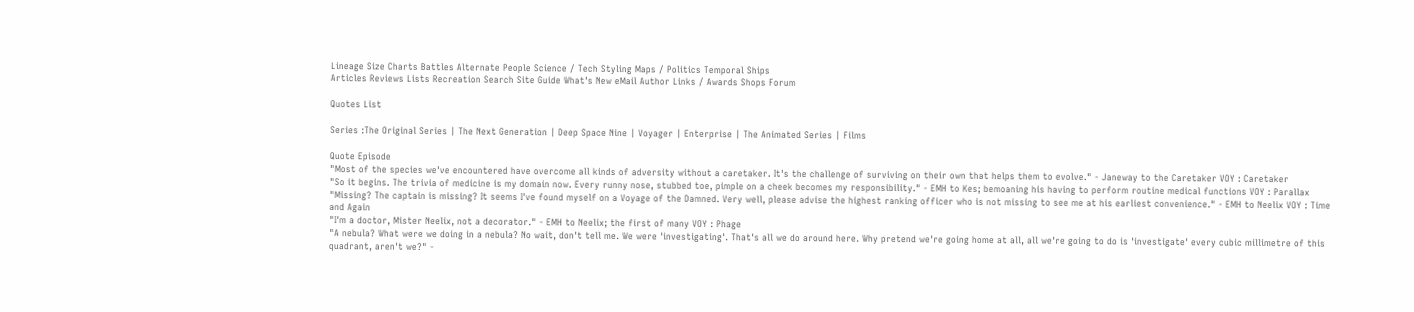Lineage Size Charts Battles Alternate People Science / Tech Styling Maps / Politics Temporal Ships
Articles Reviews Lists Recreation Search Site Guide What's New eMail Author Links / Awards Shops Forum

Quotes List

Series :The Original Series | The Next Generation | Deep Space Nine | Voyager | Enterprise | The Animated Series | Films

Quote Episode
"Most of the species we've encountered have overcome all kinds of adversity without a caretaker. It's the challenge of surviving on their own that helps them to evolve." - Janeway to the Caretaker VOY : Caretaker
"So it begins. The trivia of medicine is my domain now. Every runny nose, stubbed toe, pimple on a cheek becomes my responsibility." - EMH to Kes; bemoaning his having to perform routine medical functions VOY : Parallax
"Missing? The captain is missing? It seems I've found myself on a Voyage of the Damned. Very well, please advise the highest ranking officer who is not missing to see me at his earliest convenience." - EMH to Neelix VOY : Time and Again
"I'm a doctor, Mister Neelix, not a decorator." - EMH to Neelix; the first of many VOY : Phage
"A nebula? What were we doing in a nebula? No wait, don't tell me. We were 'investigating'. That's all we do around here. Why pretend we're going home at all, all we're going to do is 'investigate' every cubic millimetre of this quadrant, aren't we?" -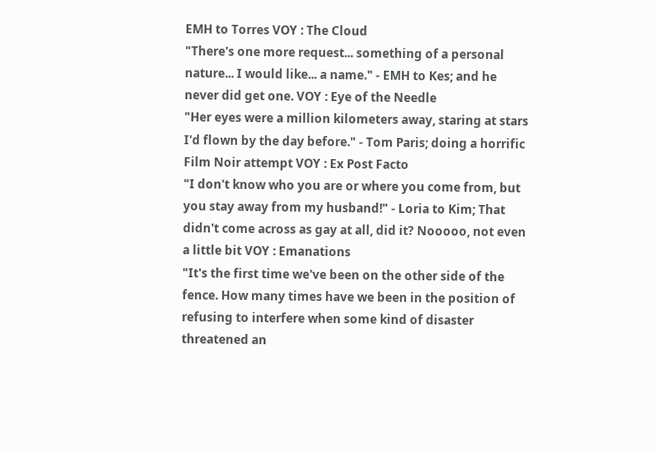EMH to Torres VOY : The Cloud
"There's one more request... something of a personal nature... I would like... a name." - EMH to Kes; and he never did get one. VOY : Eye of the Needle
"Her eyes were a million kilometers away, staring at stars I'd flown by the day before." - Tom Paris; doing a horrific Film Noir attempt VOY : Ex Post Facto
"I don't know who you are or where you come from, but you stay away from my husband!" - Loria to Kim; That didn't come across as gay at all, did it? Nooooo, not even a little bit VOY : Emanations
"It's the first time we've been on the other side of the fence. How many times have we been in the position of refusing to interfere when some kind of disaster threatened an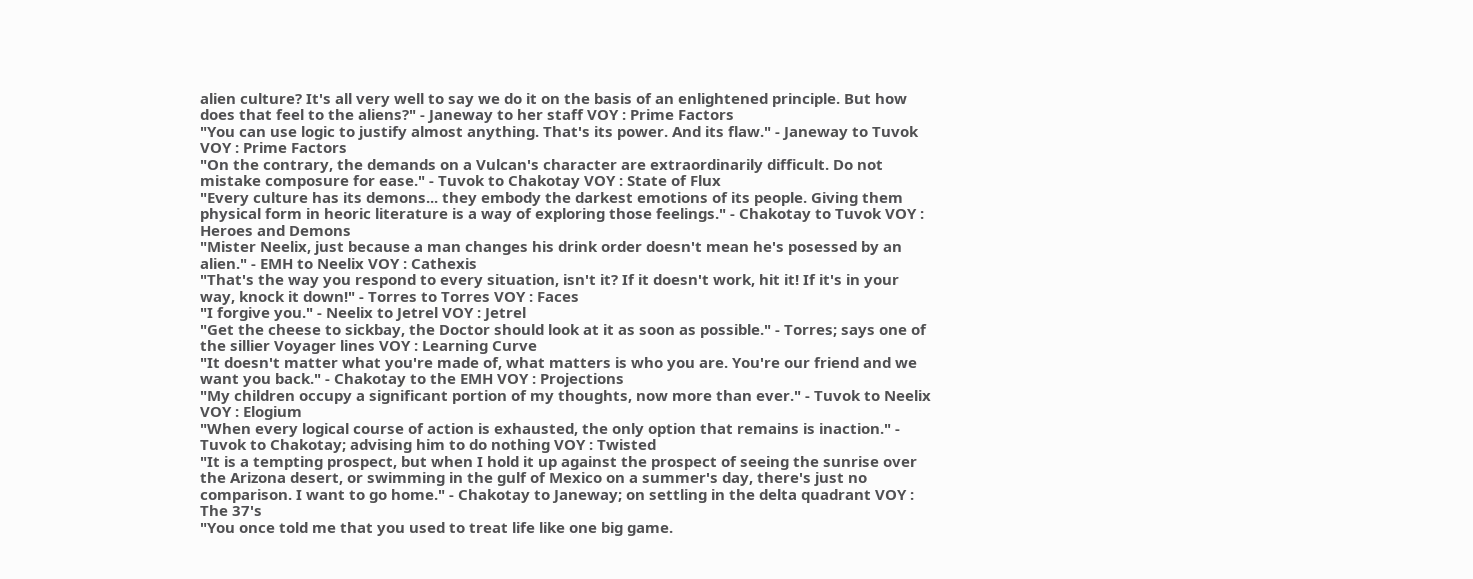alien culture? It's all very well to say we do it on the basis of an enlightened principle. But how does that feel to the aliens?" - Janeway to her staff VOY : Prime Factors
"You can use logic to justify almost anything. That's its power. And its flaw." - Janeway to Tuvok VOY : Prime Factors
"On the contrary, the demands on a Vulcan's character are extraordinarily difficult. Do not mistake composure for ease." - Tuvok to Chakotay VOY : State of Flux
"Every culture has its demons... they embody the darkest emotions of its people. Giving them physical form in heoric literature is a way of exploring those feelings." - Chakotay to Tuvok VOY : Heroes and Demons
"Mister Neelix, just because a man changes his drink order doesn't mean he's posessed by an alien." - EMH to Neelix VOY : Cathexis
"That's the way you respond to every situation, isn't it? If it doesn't work, hit it! If it's in your way, knock it down!" - Torres to Torres VOY : Faces
"I forgive you." - Neelix to Jetrel VOY : Jetrel
"Get the cheese to sickbay, the Doctor should look at it as soon as possible." - Torres; says one of the sillier Voyager lines VOY : Learning Curve
"It doesn't matter what you're made of, what matters is who you are. You're our friend and we want you back." - Chakotay to the EMH VOY : Projections
"My children occupy a significant portion of my thoughts, now more than ever." - Tuvok to Neelix VOY : Elogium
"When every logical course of action is exhausted, the only option that remains is inaction." - Tuvok to Chakotay; advising him to do nothing VOY : Twisted
"It is a tempting prospect, but when I hold it up against the prospect of seeing the sunrise over the Arizona desert, or swimming in the gulf of Mexico on a summer's day, there's just no comparison. I want to go home." - Chakotay to Janeway; on settling in the delta quadrant VOY : The 37's
"You once told me that you used to treat life like one big game.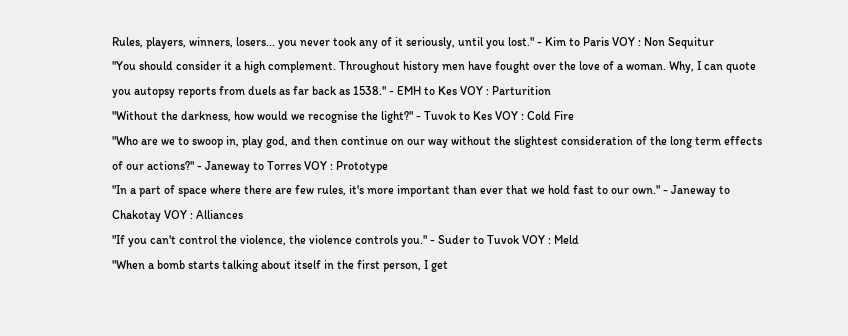Rules, players, winners, losers... you never took any of it seriously, until you lost." - Kim to Paris VOY : Non Sequitur
"You should consider it a high complement. Throughout history men have fought over the love of a woman. Why, I can quote you autopsy reports from duels as far back as 1538." - EMH to Kes VOY : Parturition
"Without the darkness, how would we recognise the light?" - Tuvok to Kes VOY : Cold Fire
"Who are we to swoop in, play god, and then continue on our way without the slightest consideration of the long term effects of our actions?" - Janeway to Torres VOY : Prototype
"In a part of space where there are few rules, it's more important than ever that we hold fast to our own." - Janeway to Chakotay VOY : Alliances
"If you can't control the violence, the violence controls you." - Suder to Tuvok VOY : Meld
"When a bomb starts talking about itself in the first person, I get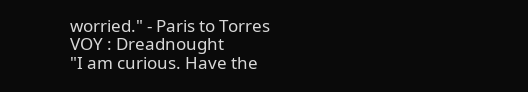worried." - Paris to Torres VOY : Dreadnought
"I am curious. Have the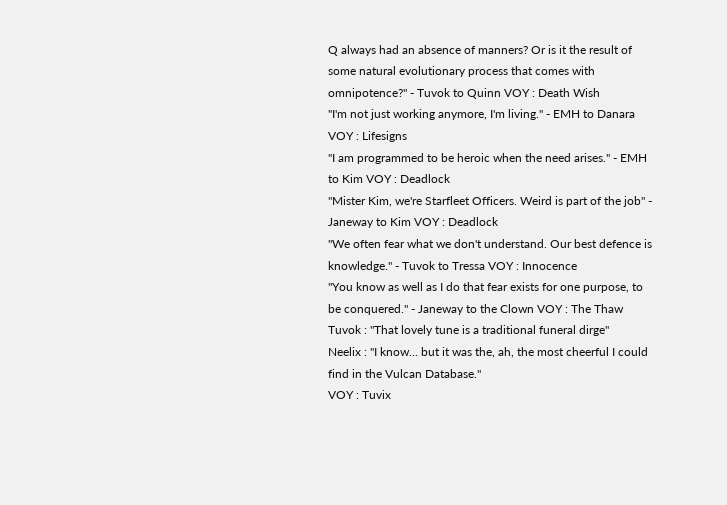Q always had an absence of manners? Or is it the result of some natural evolutionary process that comes with omnipotence?" - Tuvok to Quinn VOY : Death Wish
"I'm not just working anymore, I'm living." - EMH to Danara VOY : Lifesigns
"I am programmed to be heroic when the need arises." - EMH to Kim VOY : Deadlock
"Mister Kim, we're Starfleet Officers. Weird is part of the job" - Janeway to Kim VOY : Deadlock
"We often fear what we don't understand. Our best defence is knowledge." - Tuvok to Tressa VOY : Innocence
"You know as well as I do that fear exists for one purpose, to be conquered." - Janeway to the Clown VOY : The Thaw
Tuvok : "That lovely tune is a traditional funeral dirge"
Neelix : "I know... but it was the, ah, the most cheerful I could find in the Vulcan Database."
VOY : Tuvix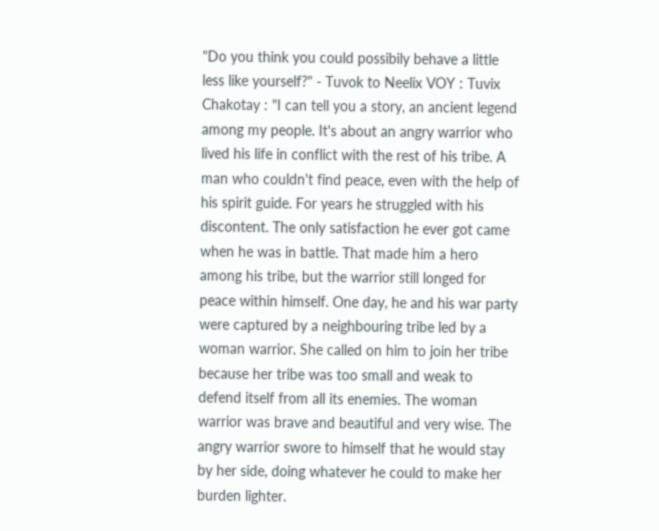"Do you think you could possibily behave a little less like yourself?" - Tuvok to Neelix VOY : Tuvix
Chakotay : "I can tell you a story, an ancient legend among my people. It's about an angry warrior who lived his life in conflict with the rest of his tribe. A man who couldn't find peace, even with the help of his spirit guide. For years he struggled with his discontent. The only satisfaction he ever got came when he was in battle. That made him a hero among his tribe, but the warrior still longed for peace within himself. One day, he and his war party were captured by a neighbouring tribe led by a woman warrior. She called on him to join her tribe because her tribe was too small and weak to defend itself from all its enemies. The woman warrior was brave and beautiful and very wise. The angry warrior swore to himself that he would stay by her side, doing whatever he could to make her burden lighter.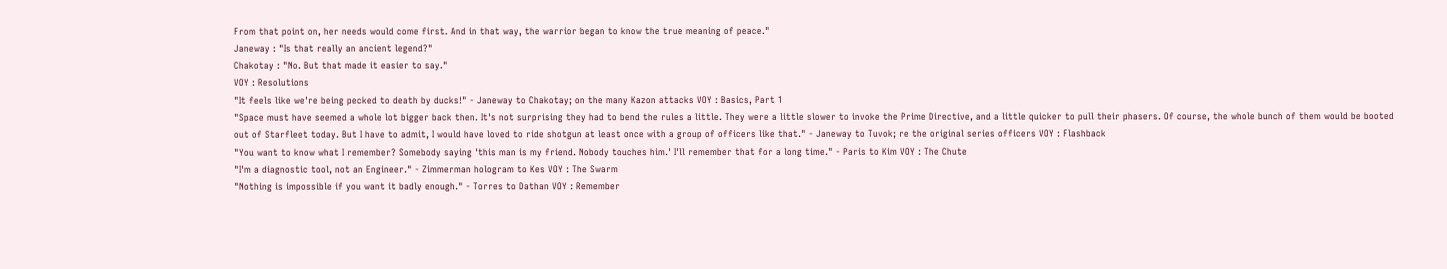From that point on, her needs would come first. And in that way, the warrior began to know the true meaning of peace."
Janeway : "Is that really an ancient legend?"
Chakotay : "No. But that made it easier to say."
VOY : Resolutions
"It feels like we're being pecked to death by ducks!" - Janeway to Chakotay; on the many Kazon attacks VOY : Basics, Part 1
"Space must have seemed a whole lot bigger back then. It's not surprising they had to bend the rules a little. They were a little slower to invoke the Prime Directive, and a little quicker to pull their phasers. Of course, the whole bunch of them would be booted out of Starfleet today. But I have to admit, I would have loved to ride shotgun at least once with a group of officers like that." - Janeway to Tuvok; re the original series officers VOY : Flashback
"You want to know what I remember? Somebody saying 'this man is my friend. Nobody touches him.' I'll remember that for a long time." - Paris to Kim VOY : The Chute
"I'm a diagnostic tool, not an Engineer." - Zimmerman hologram to Kes VOY : The Swarm
"Nothing is impossible if you want it badly enough." - Torres to Dathan VOY : Remember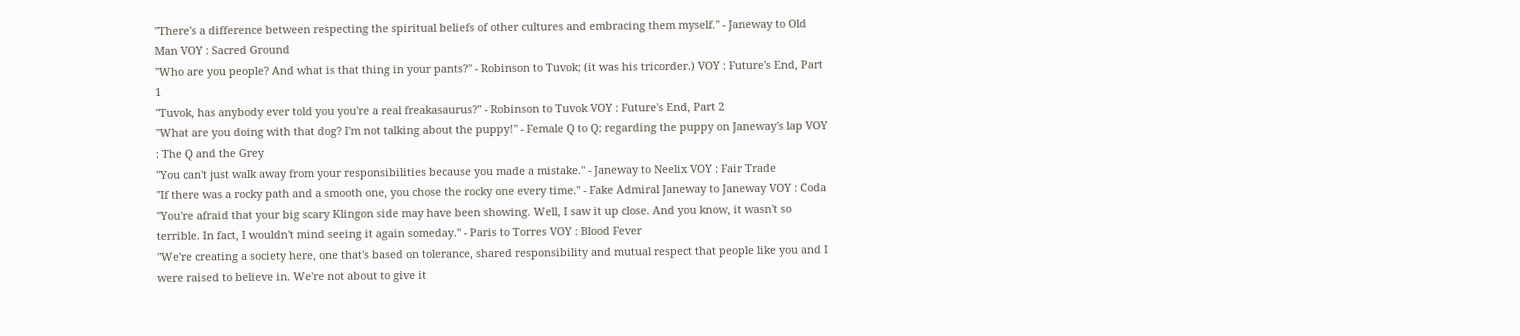"There's a difference between respecting the spiritual beliefs of other cultures and embracing them myself." - Janeway to Old Man VOY : Sacred Ground
"Who are you people? And what is that thing in your pants?" - Robinson to Tuvok; (it was his tricorder.) VOY : Future's End, Part 1
"Tuvok, has anybody ever told you you're a real freakasaurus?" - Robinson to Tuvok VOY : Future's End, Part 2
"What are you doing with that dog? I'm not talking about the puppy!" - Female Q to Q; regarding the puppy on Janeway's lap VOY : The Q and the Grey
"You can't just walk away from your responsibilities because you made a mistake." - Janeway to Neelix VOY : Fair Trade
"If there was a rocky path and a smooth one, you chose the rocky one every time." - Fake Admiral Janeway to Janeway VOY : Coda
"You're afraid that your big scary Klingon side may have been showing. Well, I saw it up close. And you know, it wasn't so terrible. In fact, I wouldn't mind seeing it again someday." - Paris to Torres VOY : Blood Fever
"We're creating a society here, one that's based on tolerance, shared responsibility and mutual respect that people like you and I were raised to believe in. We're not about to give it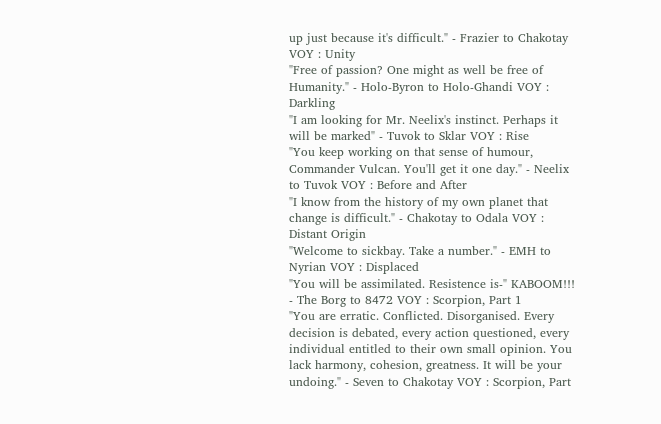up just because it's difficult." - Frazier to Chakotay VOY : Unity
"Free of passion? One might as well be free of Humanity." - Holo-Byron to Holo-Ghandi VOY : Darkling
"I am looking for Mr. Neelix's instinct. Perhaps it will be marked" - Tuvok to Sklar VOY : Rise
"You keep working on that sense of humour, Commander Vulcan. You'll get it one day." - Neelix to Tuvok VOY : Before and After
"I know from the history of my own planet that change is difficult." - Chakotay to Odala VOY : Distant Origin
"Welcome to sickbay. Take a number." - EMH to Nyrian VOY : Displaced
"You will be assimilated. Resistence is-" KABOOM!!! - The Borg to 8472 VOY : Scorpion, Part 1
"You are erratic. Conflicted. Disorganised. Every decision is debated, every action questioned, every individual entitled to their own small opinion. You lack harmony, cohesion, greatness. It will be your undoing." - Seven to Chakotay VOY : Scorpion, Part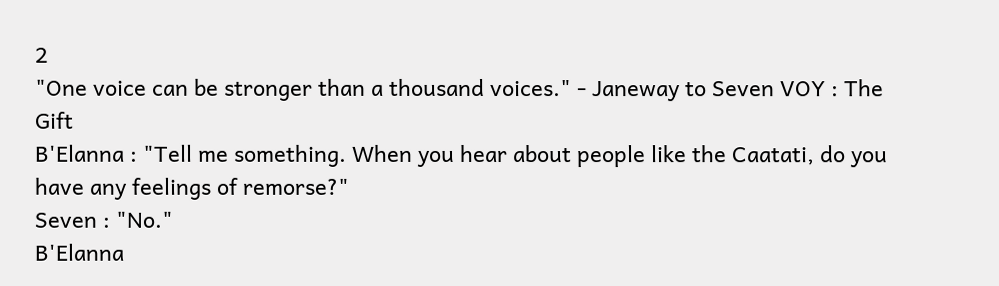2
"One voice can be stronger than a thousand voices." - Janeway to Seven VOY : The Gift
B'Elanna : "Tell me something. When you hear about people like the Caatati, do you have any feelings of remorse?"
Seven : "No."
B'Elanna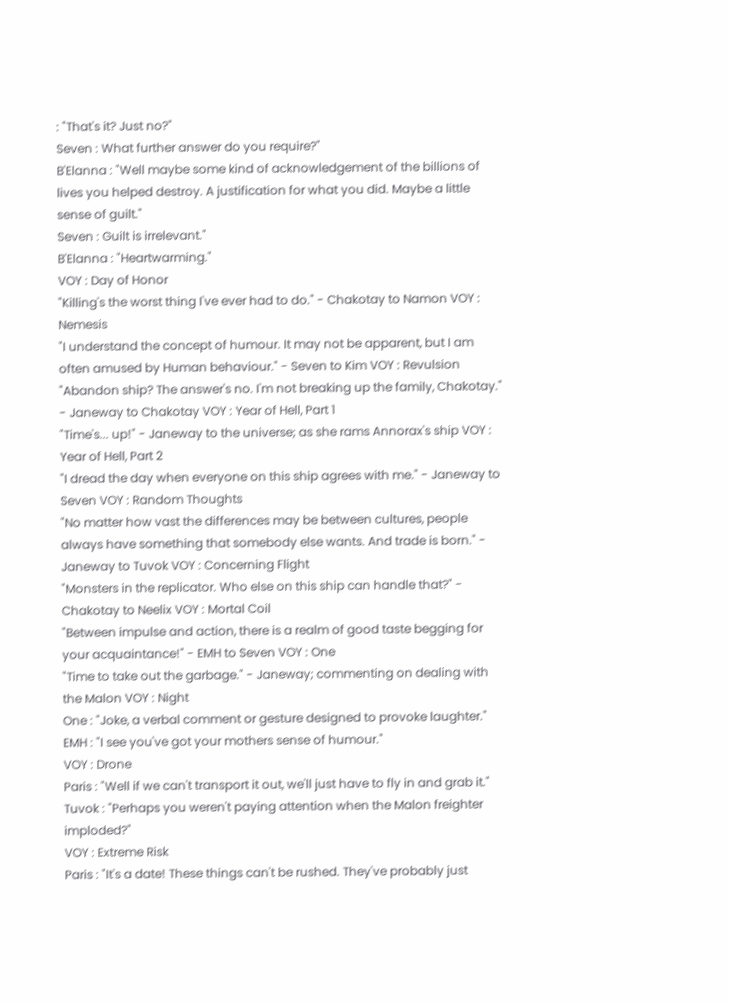: "That's it? Just no?"
Seven : What further answer do you require?"
B'Elanna : "Well maybe some kind of acknowledgement of the billions of lives you helped destroy. A justification for what you did. Maybe a little sense of guilt."
Seven : Guilt is irrelevant."
B'Elanna : "Heartwarming."
VOY : Day of Honor
"Killing's the worst thing I've ever had to do." - Chakotay to Namon VOY : Nemesis
"I understand the concept of humour. It may not be apparent, but I am often amused by Human behaviour." - Seven to Kim VOY : Revulsion
"Abandon ship? The answer's no. I'm not breaking up the family, Chakotay." - Janeway to Chakotay VOY : Year of Hell, Part 1
"Time's... up!" - Janeway to the universe; as she rams Annorax's ship VOY : Year of Hell, Part 2
"I dread the day when everyone on this ship agrees with me." - Janeway to Seven VOY : Random Thoughts
"No matter how vast the differences may be between cultures, people always have something that somebody else wants. And trade is born." - Janeway to Tuvok VOY : Concerning Flight
"Monsters in the replicator. Who else on this ship can handle that?" - Chakotay to Neelix VOY : Mortal Coil
"Between impulse and action, there is a realm of good taste begging for your acquaintance!" - EMH to Seven VOY : One
"Time to take out the garbage." - Janeway; commenting on dealing with the Malon VOY : Night
One : "Joke, a verbal comment or gesture designed to provoke laughter."
EMH : "I see you've got your mothers sense of humour."
VOY : Drone
Paris : "Well if we can't transport it out, we'll just have to fly in and grab it."
Tuvok : "Perhaps you weren't paying attention when the Malon freighter imploded?"
VOY : Extreme Risk
Paris : "It's a date! These things can't be rushed. They've probably just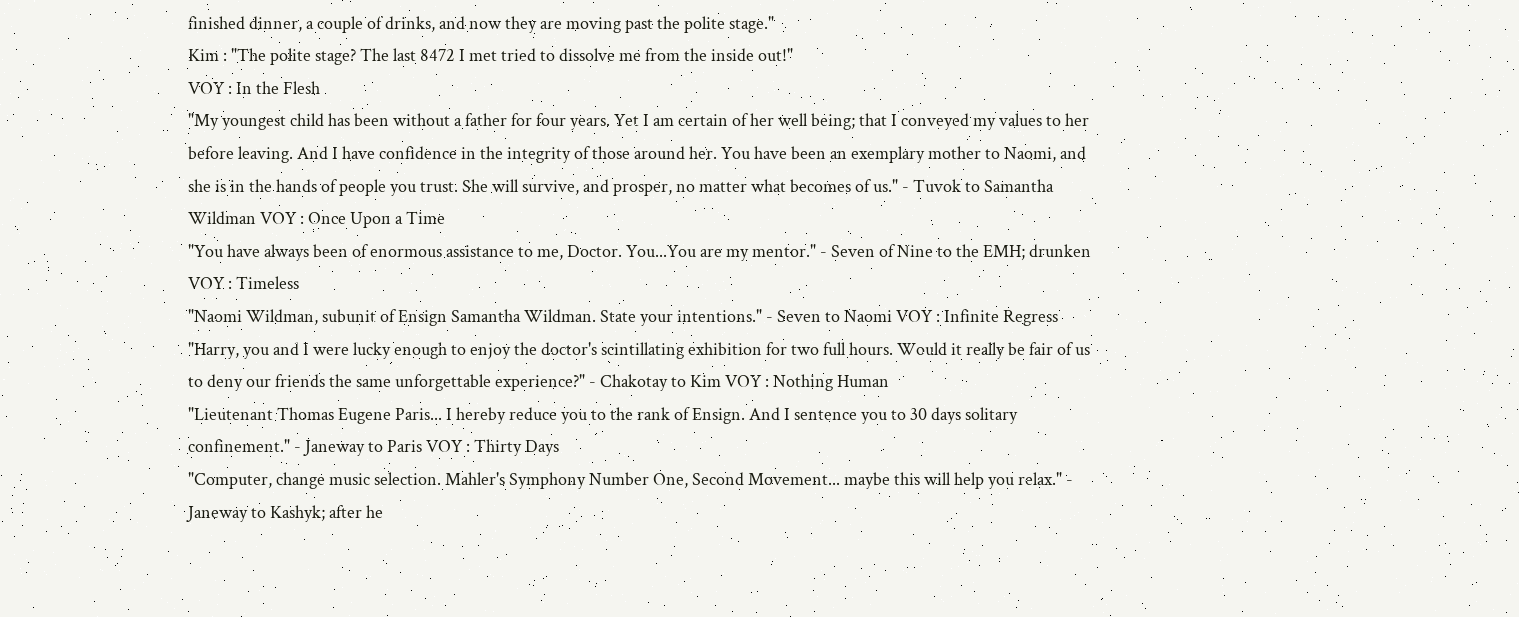finished dinner, a couple of drinks, and now they are moving past the polite stage."
Kim : "The polite stage? The last 8472 I met tried to dissolve me from the inside out!"
VOY : In the Flesh
"My youngest child has been without a father for four years. Yet I am certain of her well being; that I conveyed my values to her before leaving. And I have confidence in the integrity of those around her. You have been an exemplary mother to Naomi, and she is in the hands of people you trust. She will survive, and prosper, no matter what becomes of us." - Tuvok to Samantha Wildman VOY : Once Upon a Time
"You have always been of enormous assistance to me, Doctor. You...You are my mentor." - Seven of Nine to the EMH; drunken VOY : Timeless
"Naomi Wildman, subunit of Ensign Samantha Wildman. State your intentions." - Seven to Naomi VOY : Infinite Regress
"Harry, you and I were lucky enough to enjoy the doctor's scintillating exhibition for two full hours. Would it really be fair of us to deny our friends the same unforgettable experience?" - Chakotay to Kim VOY : Nothing Human
"Lieutenant Thomas Eugene Paris... I hereby reduce you to the rank of Ensign. And I sentence you to 30 days solitary confinement." - Janeway to Paris VOY : Thirty Days
"Computer, change music selection. Mahler's Symphony Number One, Second Movement... maybe this will help you relax." - Janeway to Kashyk; after he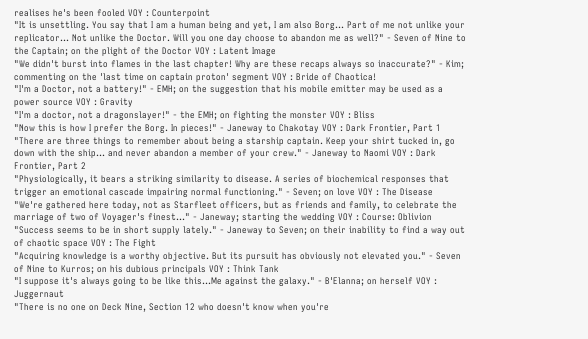realises he's been fooled VOY : Counterpoint
"It is unsettling. You say that I am a human being and yet, I am also Borg... Part of me not unlike your replicator... Not unlike the Doctor. Will you one day choose to abandon me as well?" - Seven of Nine to the Captain; on the plight of the Doctor VOY : Latent Image
"We didn't burst into flames in the last chapter! Why are these recaps always so inaccurate?" - Kim; commenting on the 'last time on captain proton' segment VOY : Bride of Chaotica!
"I'm a Doctor, not a battery!" - EMH; on the suggestion that his mobile emitter may be used as a power source VOY : Gravity
"I'm a doctor, not a dragonslayer!" - the EMH; on fighting the monster VOY : Bliss
"Now this is how I prefer the Borg. In pieces!" - Janeway to Chakotay VOY : Dark Frontier, Part 1
"There are three things to remember about being a starship captain. Keep your shirt tucked in, go down with the ship... and never abandon a member of your crew." - Janeway to Naomi VOY : Dark Frontier, Part 2
"Physiologically, it bears a striking similarity to disease. A series of biochemical responses that trigger an emotional cascade impairing normal functioning." - Seven; on love VOY : The Disease
"We're gathered here today, not as Starfleet officers, but as friends and family, to celebrate the marriage of two of Voyager's finest..." - Janeway; starting the wedding VOY : Course: Oblivion
"Success seems to be in short supply lately." - Janeway to Seven; on their inability to find a way out of chaotic space VOY : The Fight
"Acquiring knowledge is a worthy objective. But its pursuit has obviously not elevated you." - Seven of Nine to Kurros; on his dubious principals VOY : Think Tank
"I suppose it's always going to be like this...Me against the galaxy." - B'Elanna; on herself VOY : Juggernaut
"There is no one on Deck Nine, Section 12 who doesn't know when you're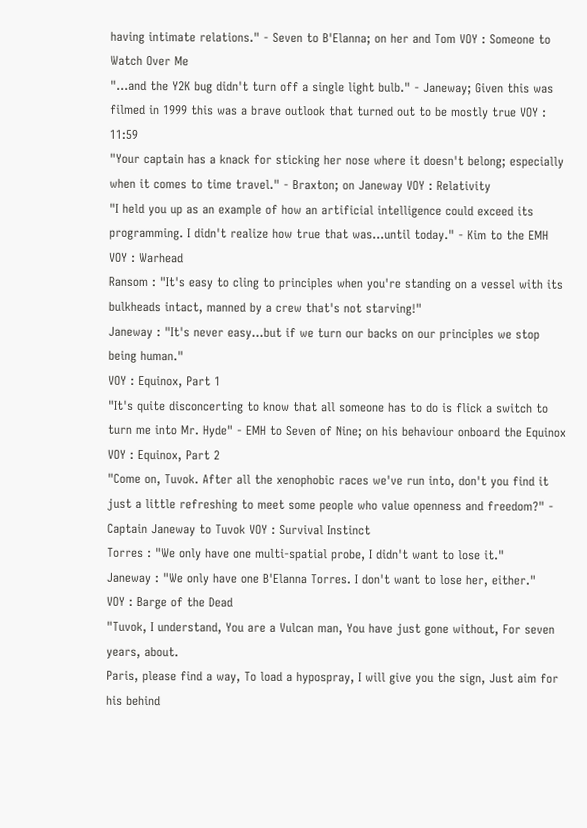having intimate relations." - Seven to B'Elanna; on her and Tom VOY : Someone to Watch Over Me
"...and the Y2K bug didn't turn off a single light bulb." - Janeway; Given this was filmed in 1999 this was a brave outlook that turned out to be mostly true VOY : 11:59
"Your captain has a knack for sticking her nose where it doesn't belong; especially when it comes to time travel." - Braxton; on Janeway VOY : Relativity
"I held you up as an example of how an artificial intelligence could exceed its programming. I didn't realize how true that was...until today." - Kim to the EMH VOY : Warhead
Ransom : "It's easy to cling to principles when you're standing on a vessel with its bulkheads intact, manned by a crew that's not starving!"
Janeway : "It's never easy...but if we turn our backs on our principles we stop being human."
VOY : Equinox, Part 1
"It's quite disconcerting to know that all someone has to do is flick a switch to turn me into Mr. Hyde" - EMH to Seven of Nine; on his behaviour onboard the Equinox VOY : Equinox, Part 2
"Come on, Tuvok. After all the xenophobic races we've run into, don't you find it just a little refreshing to meet some people who value openness and freedom?" - Captain Janeway to Tuvok VOY : Survival Instinct
Torres : "We only have one multi-spatial probe, I didn't want to lose it."
Janeway : "We only have one B'Elanna Torres. I don't want to lose her, either."
VOY : Barge of the Dead
"Tuvok, I understand, You are a Vulcan man, You have just gone without, For seven years, about.
Paris, please find a way, To load a hypospray, I will give you the sign, Just aim for his behind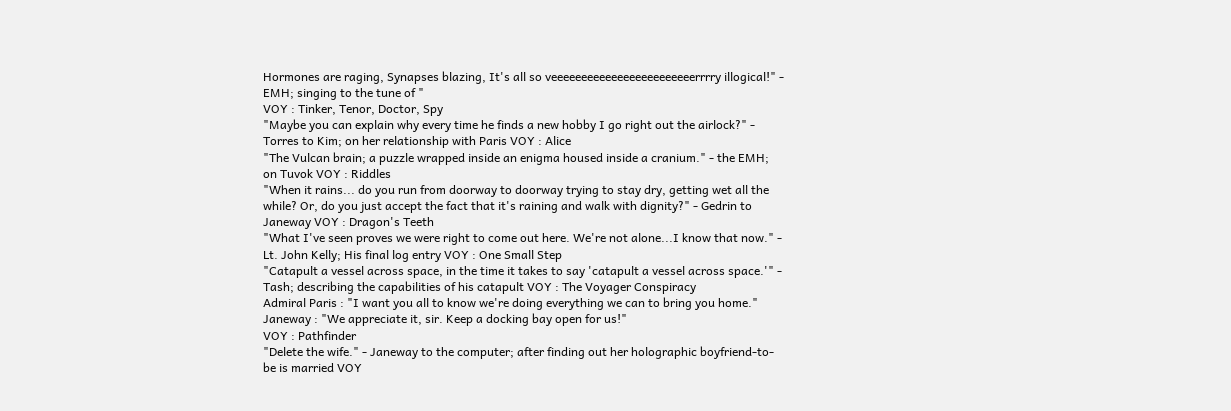Hormones are raging, Synapses blazing, It's all so veeeeeeeeeeeeeeeeeeeeeeeerrrry illogical!" - EMH; singing to the tune of "
VOY : Tinker, Tenor, Doctor, Spy
"Maybe you can explain why every time he finds a new hobby I go right out the airlock?" - Torres to Kim; on her relationship with Paris VOY : Alice
"The Vulcan brain; a puzzle wrapped inside an enigma housed inside a cranium." - the EMH; on Tuvok VOY : Riddles
"When it rains... do you run from doorway to doorway trying to stay dry, getting wet all the while? Or, do you just accept the fact that it's raining and walk with dignity?" - Gedrin to Janeway VOY : Dragon's Teeth
"What I've seen proves we were right to come out here. We're not alone...I know that now." - Lt. John Kelly; His final log entry VOY : One Small Step
"Catapult a vessel across space, in the time it takes to say 'catapult a vessel across space.'" - Tash; describing the capabilities of his catapult VOY : The Voyager Conspiracy
Admiral Paris : "I want you all to know we're doing everything we can to bring you home."
Janeway : "We appreciate it, sir. Keep a docking bay open for us!"
VOY : Pathfinder
"Delete the wife." - Janeway to the computer; after finding out her holographic boyfriend-to-be is married VOY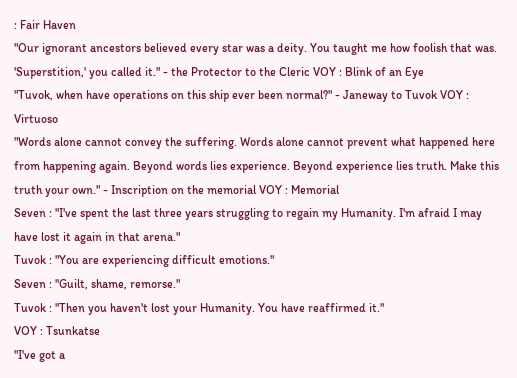: Fair Haven
"Our ignorant ancestors believed every star was a deity. You taught me how foolish that was. 'Superstition,' you called it." - the Protector to the Cleric VOY : Blink of an Eye
"Tuvok, when have operations on this ship ever been normal?" - Janeway to Tuvok VOY : Virtuoso
"Words alone cannot convey the suffering. Words alone cannot prevent what happened here from happening again. Beyond words lies experience. Beyond experience lies truth. Make this truth your own." - Inscription on the memorial VOY : Memorial
Seven : "I've spent the last three years struggling to regain my Humanity. I'm afraid I may have lost it again in that arena."
Tuvok : "You are experiencing difficult emotions."
Seven : "Guilt, shame, remorse."
Tuvok : "Then you haven't lost your Humanity. You have reaffirmed it."
VOY : Tsunkatse
"I've got a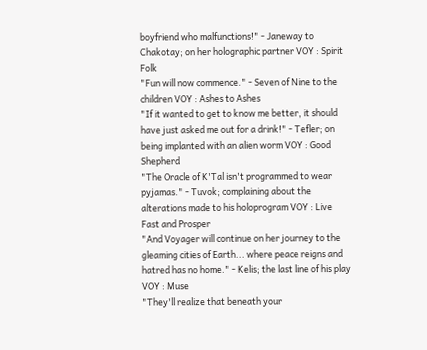boyfriend who malfunctions!" - Janeway to Chakotay; on her holographic partner VOY : Spirit Folk
"Fun will now commence." - Seven of Nine to the children VOY : Ashes to Ashes
"If it wanted to get to know me better, it should have just asked me out for a drink!" - Tefler; on being implanted with an alien worm VOY : Good Shepherd
"The Oracle of K'Tal isn't programmed to wear pyjamas." - Tuvok; complaining about the alterations made to his holoprogram VOY : Live Fast and Prosper
"And Voyager will continue on her journey to the gleaming cities of Earth... where peace reigns and hatred has no home." - Kelis; the last line of his play VOY : Muse
"They'll realize that beneath your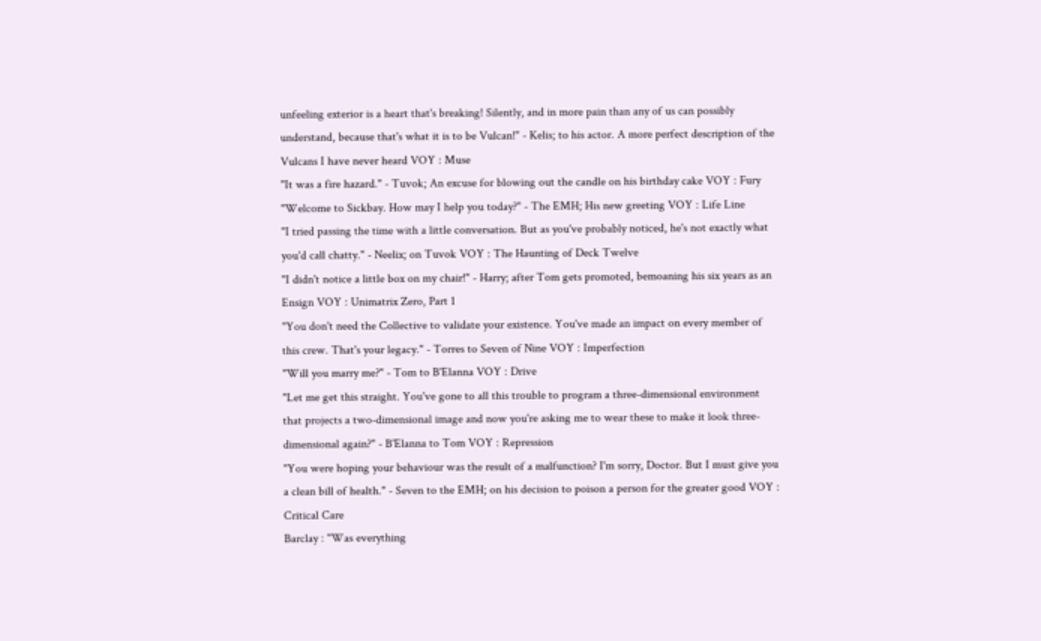unfeeling exterior is a heart that's breaking! Silently, and in more pain than any of us can possibly understand, because that's what it is to be Vulcan!" - Kelis; to his actor. A more perfect description of the Vulcans I have never heard VOY : Muse
"It was a fire hazard." - Tuvok; An excuse for blowing out the candle on his birthday cake VOY : Fury
"Welcome to Sickbay. How may I help you today?" - The EMH; His new greeting VOY : Life Line
"I tried passing the time with a little conversation. But as you've probably noticed, he's not exactly what you'd call chatty." - Neelix; on Tuvok VOY : The Haunting of Deck Twelve
"I didn't notice a little box on my chair!" - Harry; after Tom gets promoted, bemoaning his six years as an Ensign VOY : Unimatrix Zero, Part 1
"You don't need the Collective to validate your existence. You've made an impact on every member of this crew. That's your legacy." - Torres to Seven of Nine VOY : Imperfection
"Will you marry me?" - Tom to B'Elanna VOY : Drive
"Let me get this straight. You've gone to all this trouble to program a three-dimensional environment that projects a two-dimensional image and now you're asking me to wear these to make it look three-dimensional again?" - B'Elanna to Tom VOY : Repression
"You were hoping your behaviour was the result of a malfunction? I'm sorry, Doctor. But I must give you a clean bill of health." - Seven to the EMH; on his decision to poison a person for the greater good VOY : Critical Care
Barclay : "Was everything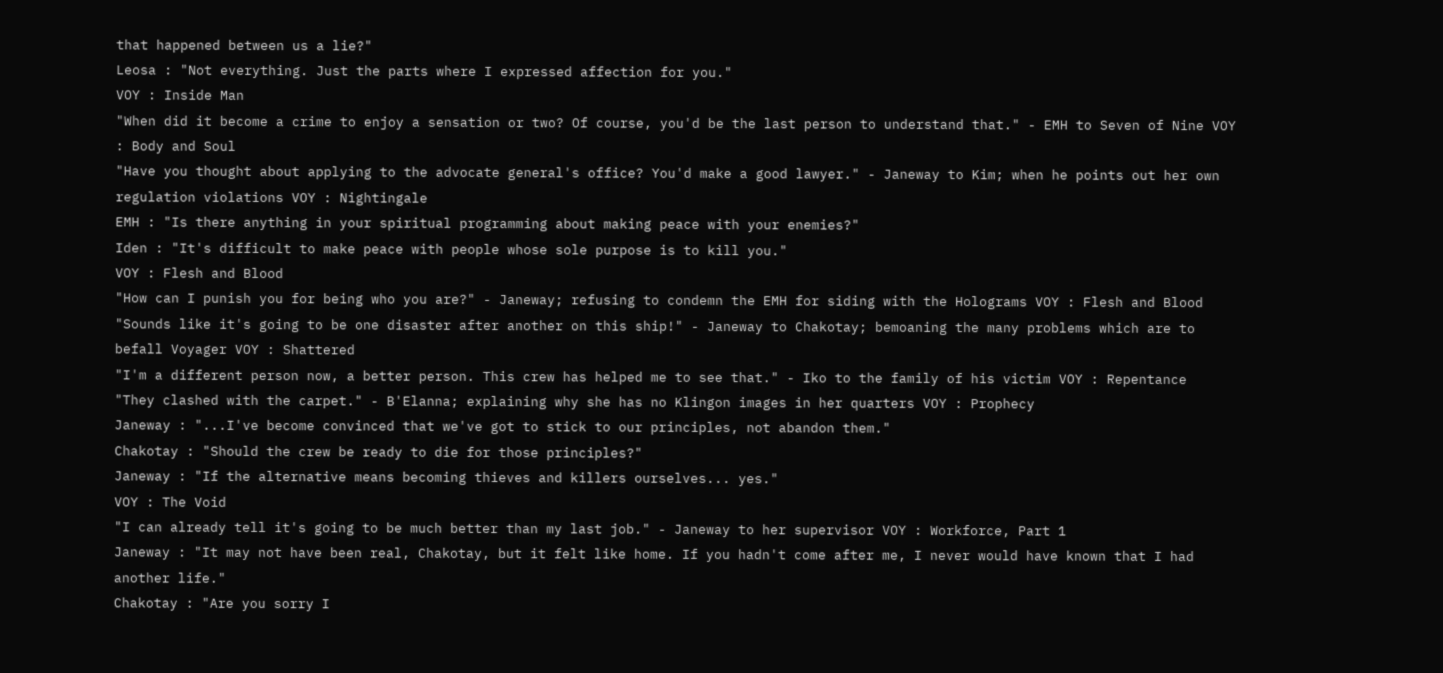that happened between us a lie?"
Leosa : "Not everything. Just the parts where I expressed affection for you."
VOY : Inside Man
"When did it become a crime to enjoy a sensation or two? Of course, you'd be the last person to understand that." - EMH to Seven of Nine VOY : Body and Soul
"Have you thought about applying to the advocate general's office? You'd make a good lawyer." - Janeway to Kim; when he points out her own regulation violations VOY : Nightingale
EMH : "Is there anything in your spiritual programming about making peace with your enemies?"
Iden : "It's difficult to make peace with people whose sole purpose is to kill you."
VOY : Flesh and Blood
"How can I punish you for being who you are?" - Janeway; refusing to condemn the EMH for siding with the Holograms VOY : Flesh and Blood
"Sounds like it's going to be one disaster after another on this ship!" - Janeway to Chakotay; bemoaning the many problems which are to befall Voyager VOY : Shattered
"I'm a different person now, a better person. This crew has helped me to see that." - Iko to the family of his victim VOY : Repentance
"They clashed with the carpet." - B'Elanna; explaining why she has no Klingon images in her quarters VOY : Prophecy
Janeway : "...I've become convinced that we've got to stick to our principles, not abandon them."
Chakotay : "Should the crew be ready to die for those principles?"
Janeway : "If the alternative means becoming thieves and killers ourselves... yes."
VOY : The Void
"I can already tell it's going to be much better than my last job." - Janeway to her supervisor VOY : Workforce, Part 1
Janeway : "It may not have been real, Chakotay, but it felt like home. If you hadn't come after me, I never would have known that I had another life."
Chakotay : "Are you sorry I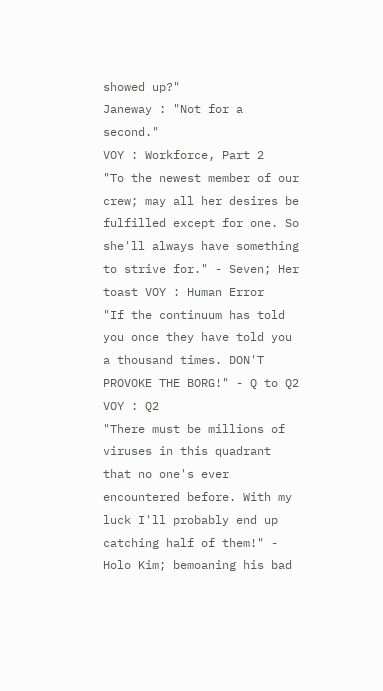showed up?"
Janeway : "Not for a second."
VOY : Workforce, Part 2
"To the newest member of our crew; may all her desires be fulfilled except for one. So she'll always have something to strive for." - Seven; Her toast VOY : Human Error
"If the continuum has told you once they have told you a thousand times. DON'T PROVOKE THE BORG!" - Q to Q2 VOY : Q2
"There must be millions of viruses in this quadrant that no one's ever encountered before. With my luck I'll probably end up catching half of them!" - Holo Kim; bemoaning his bad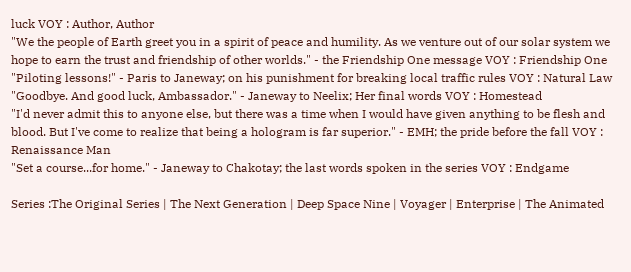luck VOY : Author, Author
"We the people of Earth greet you in a spirit of peace and humility. As we venture out of our solar system we hope to earn the trust and friendship of other worlds." - the Friendship One message VOY : Friendship One
"Piloting lessons!" - Paris to Janeway; on his punishment for breaking local traffic rules VOY : Natural Law
"Goodbye. And good luck, Ambassador." - Janeway to Neelix; Her final words VOY : Homestead
"I'd never admit this to anyone else, but there was a time when I would have given anything to be flesh and blood. But I've come to realize that being a hologram is far superior." - EMH; the pride before the fall VOY : Renaissance Man
"Set a course...for home." - Janeway to Chakotay; the last words spoken in the series VOY : Endgame

Series :The Original Series | The Next Generation | Deep Space Nine | Voyager | Enterprise | The Animated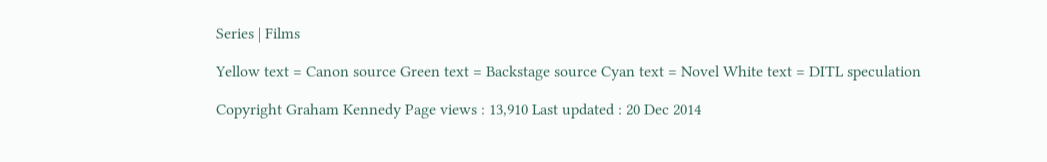Series | Films

Yellow text = Canon source Green text = Backstage source Cyan text = Novel White text = DITL speculation

Copyright Graham Kennedy Page views : 13,910 Last updated : 20 Dec 2014